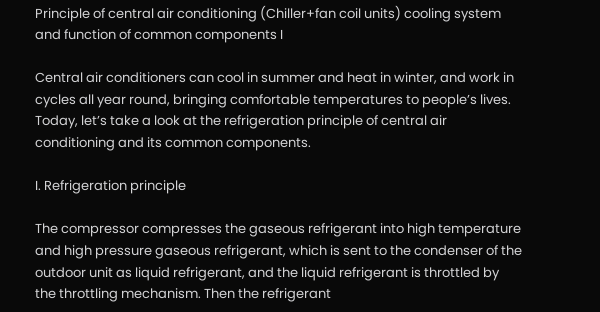Principle of central air conditioning (Chiller+fan coil units) cooling system and function of common components I

Central air conditioners can cool in summer and heat in winter, and work in cycles all year round, bringing comfortable temperatures to people’s lives. Today, let’s take a look at the refrigeration principle of central air conditioning and its common components.

I. Refrigeration principle

The compressor compresses the gaseous refrigerant into high temperature and high pressure gaseous refrigerant, which is sent to the condenser of the outdoor unit as liquid refrigerant, and the liquid refrigerant is throttled by the throttling mechanism. Then the refrigerant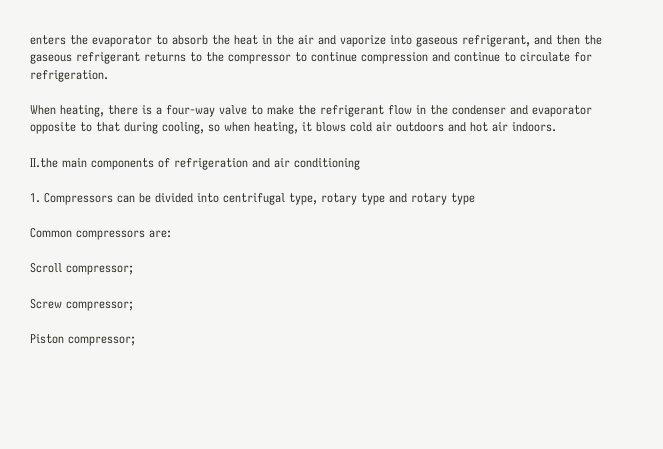enters the evaporator to absorb the heat in the air and vaporize into gaseous refrigerant, and then the gaseous refrigerant returns to the compressor to continue compression and continue to circulate for refrigeration.

When heating, there is a four-way valve to make the refrigerant flow in the condenser and evaporator opposite to that during cooling, so when heating, it blows cold air outdoors and hot air indoors.

II.the main components of refrigeration and air conditioning

1. Compressors can be divided into centrifugal type, rotary type and rotary type

Common compressors are:

Scroll compressor;

Screw compressor;

Piston compressor;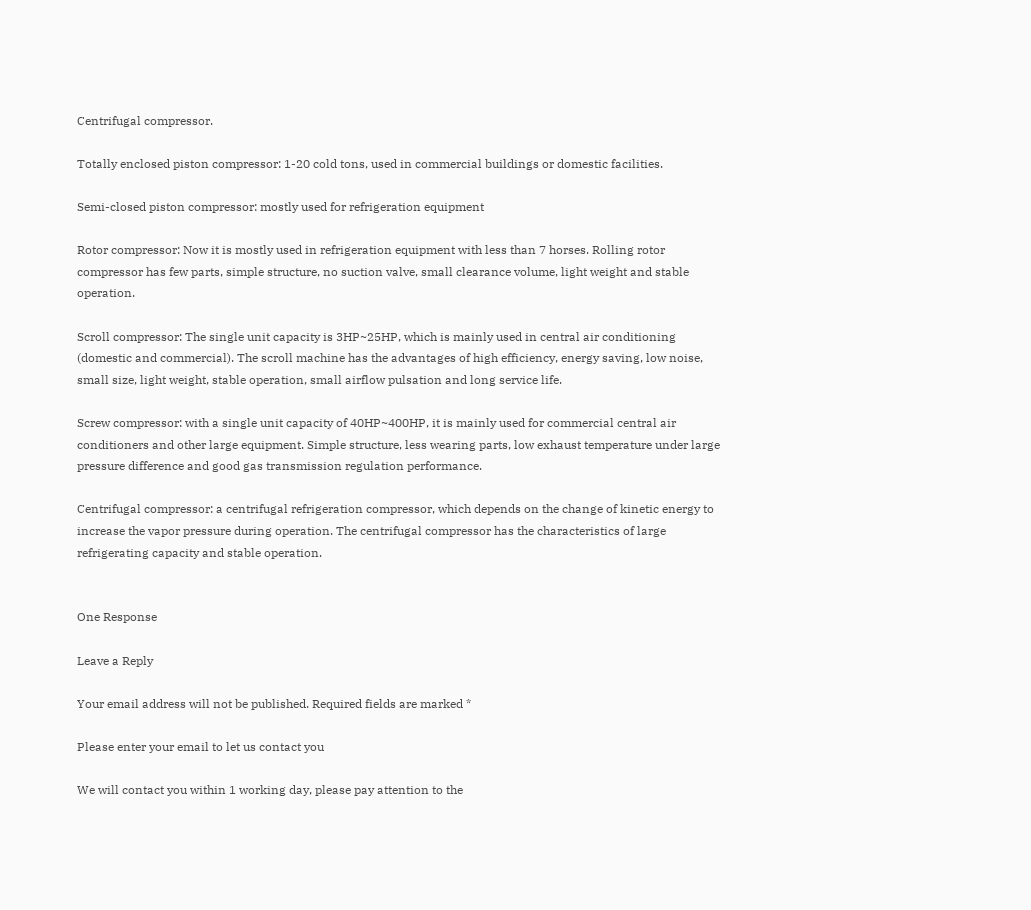Centrifugal compressor.

Totally enclosed piston compressor: 1-20 cold tons, used in commercial buildings or domestic facilities.

Semi-closed piston compressor: mostly used for refrigeration equipment

Rotor compressor: Now it is mostly used in refrigeration equipment with less than 7 horses. Rolling rotor compressor has few parts, simple structure, no suction valve, small clearance volume, light weight and stable operation.

Scroll compressor: The single unit capacity is 3HP~25HP, which is mainly used in central air conditioning (domestic and commercial). The scroll machine has the advantages of high efficiency, energy saving, low noise, small size, light weight, stable operation, small airflow pulsation and long service life.

Screw compressor: with a single unit capacity of 40HP~400HP, it is mainly used for commercial central air conditioners and other large equipment. Simple structure, less wearing parts, low exhaust temperature under large pressure difference and good gas transmission regulation performance.

Centrifugal compressor: a centrifugal refrigeration compressor, which depends on the change of kinetic energy to increase the vapor pressure during operation. The centrifugal compressor has the characteristics of large refrigerating capacity and stable operation.


One Response

Leave a Reply

Your email address will not be published. Required fields are marked *

Please enter your email to let us contact you

We will contact you within 1 working day, please pay attention to the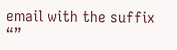email with the suffix “”